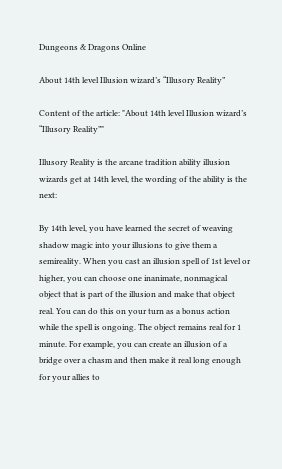Dungeons & Dragons Online

About 14th level Illusion wizard’s “Illusory Reality”

Content of the article: "About 14th level Illusion wizard’s “Illusory Reality”"

Illusory Reality is the arcane tradition ability illusion wizards get at 14th level, the wording of the ability is the next:

By 14th level, you have learned the secret of weaving shadow magic into your illusions to give them a semireality. When you cast an illusion spell of 1st level or higher, you can choose one inanimate, nonmagical object that is part of the illusion and make that object real. You can do this on your turn as a bonus action while the spell is ongoing. The object remains real for 1 minute. For example, you can create an illusion of a bridge over a chasm and then make it real long enough for your allies to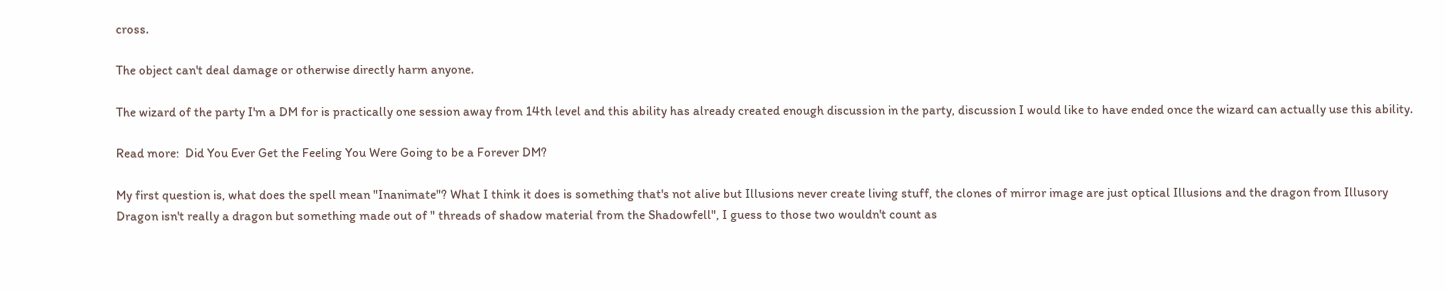cross.

The object can't deal damage or otherwise directly harm anyone.

The wizard of the party I'm a DM for is practically one session away from 14th level and this ability has already created enough discussion in the party, discussion I would like to have ended once the wizard can actually use this ability.

Read more:  Did You Ever Get the Feeling You Were Going to be a Forever DM?

My first question is, what does the spell mean "Inanimate"? What I think it does is something that's not alive but Illusions never create living stuff, the clones of mirror image are just optical Illusions and the dragon from Illusory Dragon isn't really a dragon but something made out of " threads of shadow material from the Shadowfell", I guess to those two wouldn't count as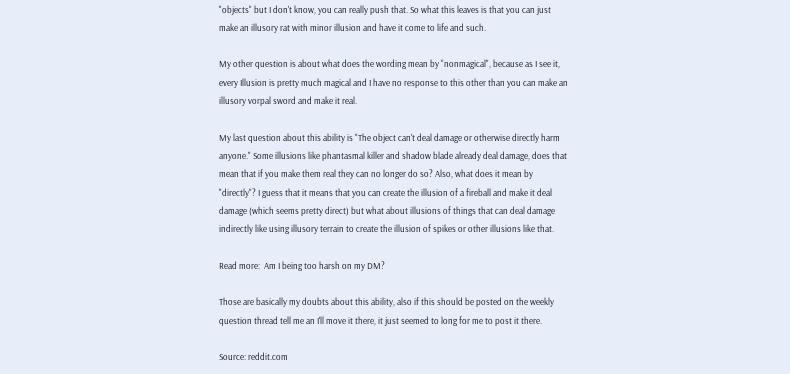"objects" but I don't know, you can really push that. So what this leaves is that you can just make an illusory rat with minor illusion and have it come to life and such.

My other question is about what does the wording mean by "nonmagical", because as I see it, every Illusion is pretty much magical and I have no response to this other than you can make an illusory vorpal sword and make it real.

My last question about this ability is "The object can't deal damage or otherwise directly harm anyone." Some illusions like phantasmal killer and shadow blade already deal damage, does that mean that if you make them real they can no longer do so? Also, what does it mean by "directly"? I guess that it means that you can create the illusion of a fireball and make it deal damage (which seems pretty direct) but what about illusions of things that can deal damage indirectly like using illusory terrain to create the illusion of spikes or other illusions like that.

Read more:  Am I being too harsh on my DM?

Those are basically my doubts about this ability, also if this should be posted on the weekly question thread tell me an I'll move it there, it just seemed to long for me to post it there.

Source: reddit.com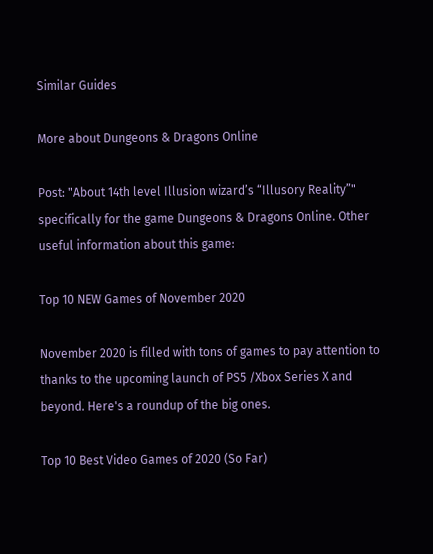Similar Guides

More about Dungeons & Dragons Online

Post: "About 14th level Illusion wizard’s “Illusory Reality”" specifically for the game Dungeons & Dragons Online. Other useful information about this game:

Top 10 NEW Games of November 2020

November 2020 is filled with tons of games to pay attention to thanks to the upcoming launch of PS5 /Xbox Series X and beyond. Here's a roundup of the big ones.

Top 10 Best Video Games of 2020 (So Far)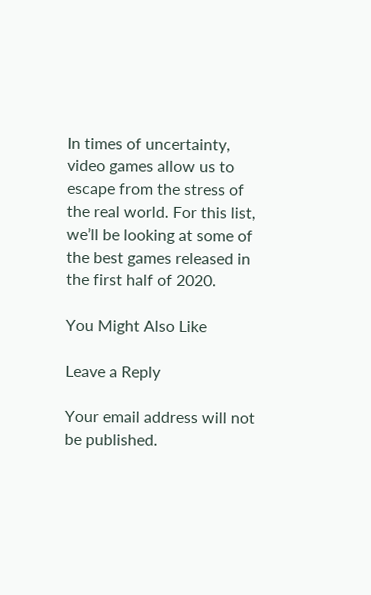In times of uncertainty, video games allow us to escape from the stress of the real world. For this list, we’ll be looking at some of the best games released in the first half of 2020.

You Might Also Like

Leave a Reply

Your email address will not be published.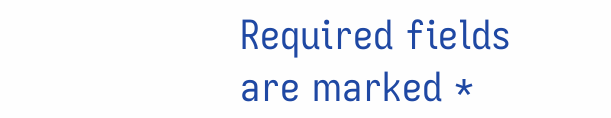Required fields are marked *